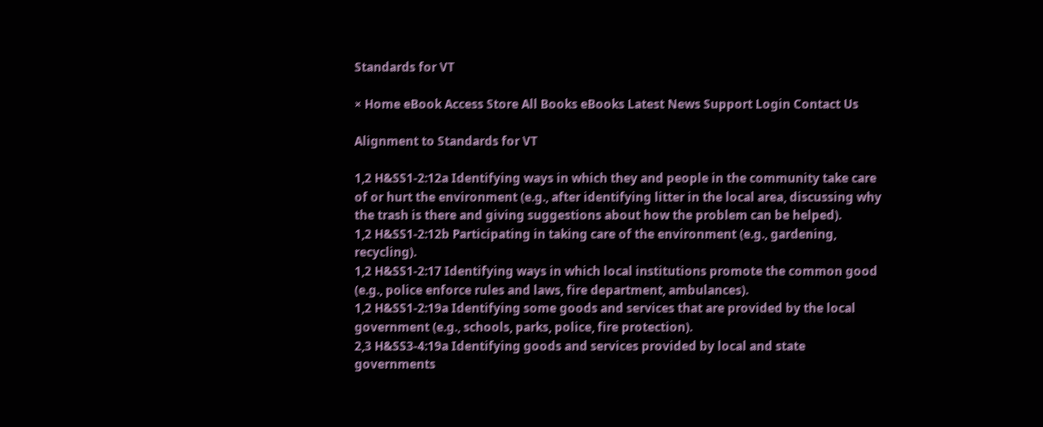Standards for VT

× Home eBook Access Store All Books eBooks Latest News Support Login Contact Us

Alignment to Standards for VT

1,2 H&SS1-2:12a Identifying ways in which they and people in the community take care of or hurt the environment (e.g., after identifying litter in the local area, discussing why the trash is there and giving suggestions about how the problem can be helped).
1,2 H&SS1-2:12b Participating in taking care of the environment (e.g., gardening, recycling).
1,2 H&SS1-2:17 Identifying ways in which local institutions promote the common good (e.g., police enforce rules and laws, fire department, ambulances).
1,2 H&SS1-2:19a Identifying some goods and services that are provided by the local government (e.g., schools, parks, police, fire protection).
2,3 H&SS3-4:19a Identifying goods and services provided by local and state governments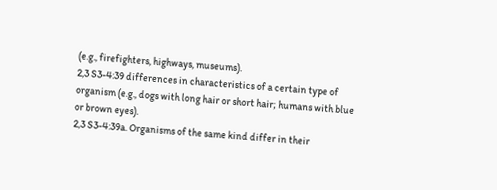(e.g., firefighters, highways, museums).
2,3 S3-4:39 differences in characteristics of a certain type of organism (e.g., dogs with long hair or short hair; humans with blue or brown eyes).
2,3 S3-4:39a. Organisms of the same kind differ in their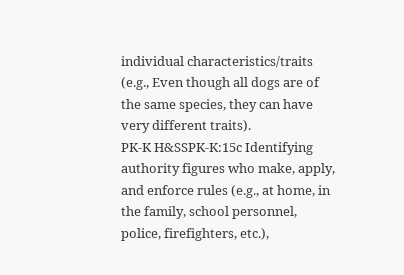individual characteristics/traits (e.g., Even though all dogs are of the same species, they can have very different traits).
PK-K H&SSPK-K:15c Identifying authority figures who make, apply, and enforce rules (e.g., at home, in the family, school personnel, police, firefighters, etc.),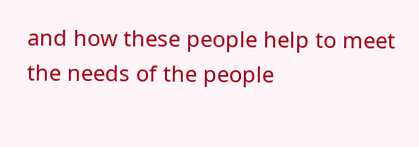and how these people help to meet the needs of the people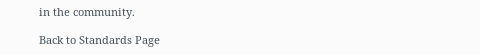in the community.

Back to Standards Page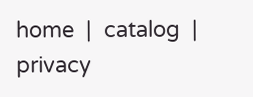home  |  catalog  |  privacy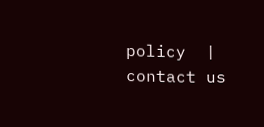policy  |  contact us